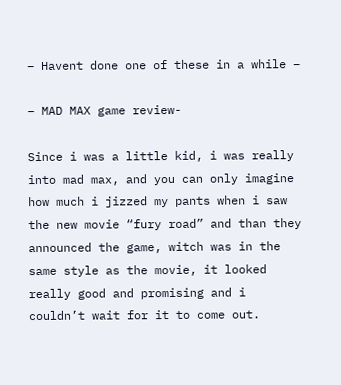– Havent done one of these in a while –

– MAD MAX game review-

Since i was a little kid, i was really into mad max, and you can only imagine how much i jizzed my pants when i saw the new movie “fury road” and than they announced the game, witch was in the same style as the movie, it looked really good and promising and i couldn’t wait for it to come out.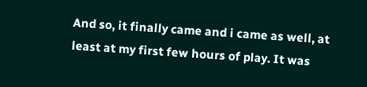And so, it finally came and i came as well, at least at my first few hours of play. It was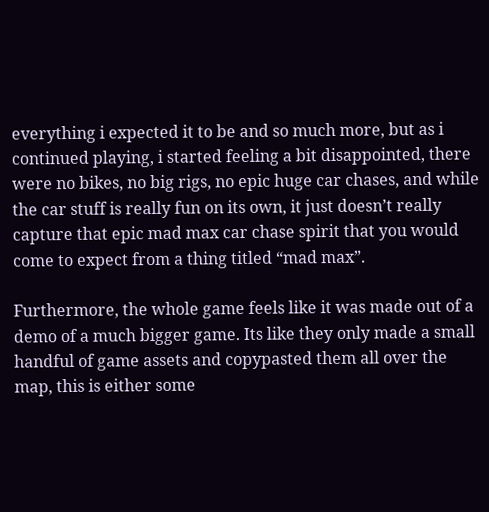everything i expected it to be and so much more, but as i continued playing, i started feeling a bit disappointed, there were no bikes, no big rigs, no epic huge car chases, and while the car stuff is really fun on its own, it just doesn’t really capture that epic mad max car chase spirit that you would come to expect from a thing titled “mad max”.

Furthermore, the whole game feels like it was made out of a demo of a much bigger game. Its like they only made a small handful of game assets and copypasted them all over the map, this is either some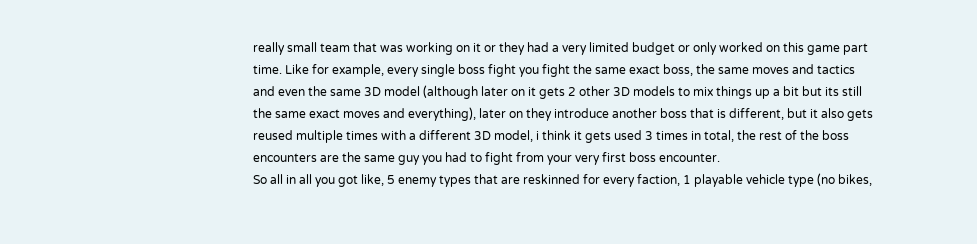really small team that was working on it or they had a very limited budget or only worked on this game part time. Like for example, every single boss fight you fight the same exact boss, the same moves and tactics and even the same 3D model (although later on it gets 2 other 3D models to mix things up a bit but its still the same exact moves and everything), later on they introduce another boss that is different, but it also gets reused multiple times with a different 3D model, i think it gets used 3 times in total, the rest of the boss encounters are the same guy you had to fight from your very first boss encounter.
So all in all you got like, 5 enemy types that are reskinned for every faction, 1 playable vehicle type (no bikes,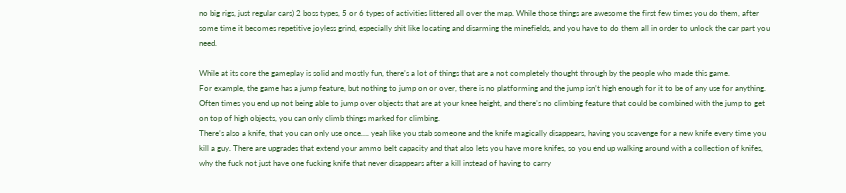no big rigs, just regular cars) 2 boss types, 5 or 6 types of activities littered all over the map. While those things are awesome the first few times you do them, after some time it becomes repetitive joyless grind, especially shit like locating and disarming the minefields, and you have to do them all in order to unlock the car part you need.

While at its core the gameplay is solid and mostly fun, there’s a lot of things that are a not completely thought through by the people who made this game.
For example, the game has a jump feature, but nothing to jump on or over, there is no platforming and the jump isn’t high enough for it to be of any use for anything. Often times you end up not being able to jump over objects that are at your knee height, and there’s no climbing feature that could be combined with the jump to get on top of high objects, you can only climb things marked for climbing.
There’s also a knife, that you can only use once…. yeah like you stab someone and the knife magically disappears, having you scavenge for a new knife every time you kill a guy. There are upgrades that extend your ammo belt capacity and that also lets you have more knifes, so you end up walking around with a collection of knifes, why the fuck not just have one fucking knife that never disappears after a kill instead of having to carry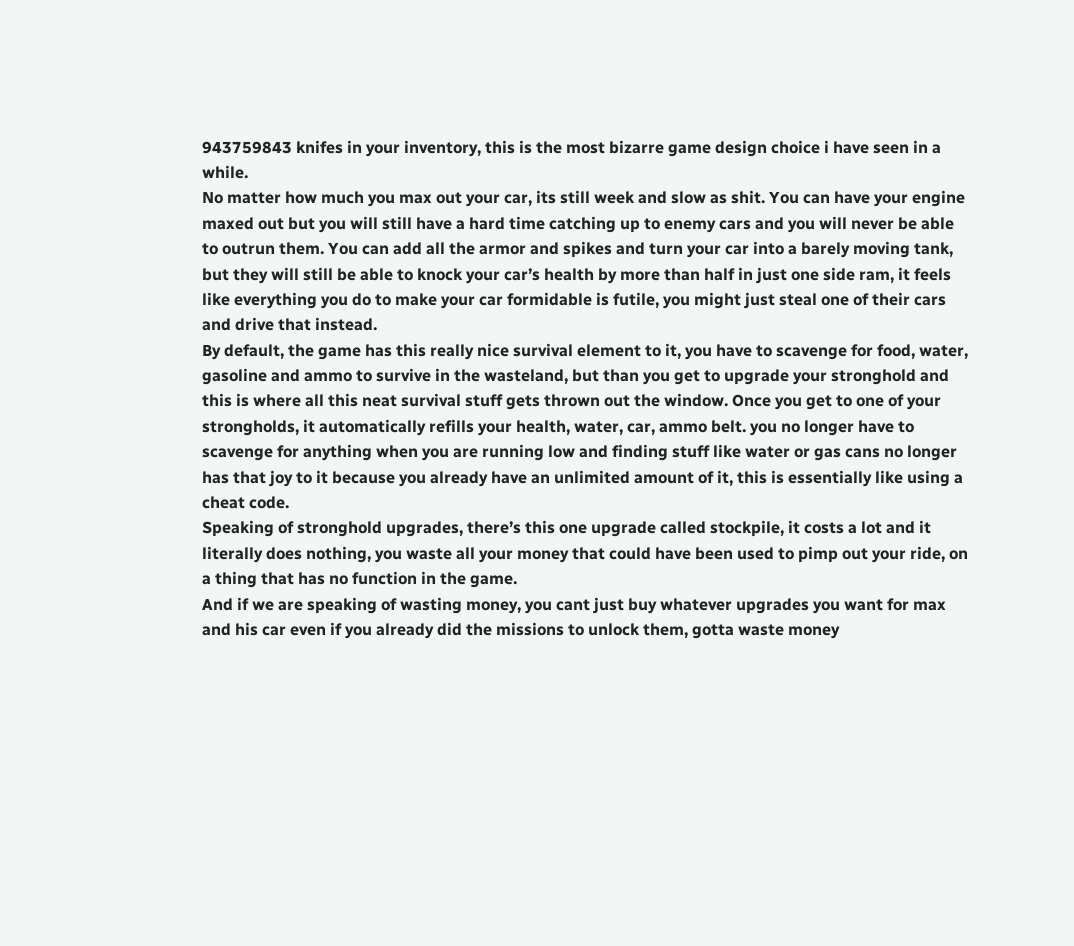943759843 knifes in your inventory, this is the most bizarre game design choice i have seen in a while.
No matter how much you max out your car, its still week and slow as shit. You can have your engine maxed out but you will still have a hard time catching up to enemy cars and you will never be able to outrun them. You can add all the armor and spikes and turn your car into a barely moving tank, but they will still be able to knock your car’s health by more than half in just one side ram, it feels like everything you do to make your car formidable is futile, you might just steal one of their cars and drive that instead.
By default, the game has this really nice survival element to it, you have to scavenge for food, water, gasoline and ammo to survive in the wasteland, but than you get to upgrade your stronghold and this is where all this neat survival stuff gets thrown out the window. Once you get to one of your strongholds, it automatically refills your health, water, car, ammo belt. you no longer have to scavenge for anything when you are running low and finding stuff like water or gas cans no longer has that joy to it because you already have an unlimited amount of it, this is essentially like using a cheat code.
Speaking of stronghold upgrades, there’s this one upgrade called stockpile, it costs a lot and it literally does nothing, you waste all your money that could have been used to pimp out your ride, on a thing that has no function in the game.
And if we are speaking of wasting money, you cant just buy whatever upgrades you want for max and his car even if you already did the missions to unlock them, gotta waste money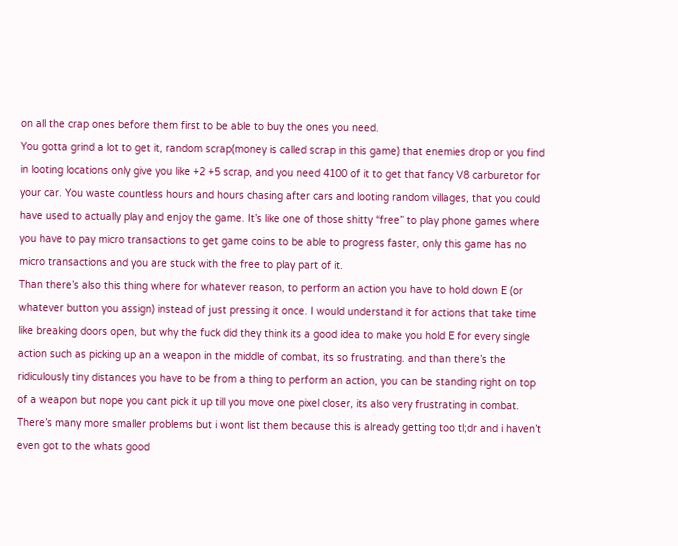on all the crap ones before them first to be able to buy the ones you need.
You gotta grind a lot to get it, random scrap(money is called scrap in this game) that enemies drop or you find in looting locations only give you like +2 +5 scrap, and you need 4100 of it to get that fancy V8 carburetor for your car. You waste countless hours and hours chasing after cars and looting random villages, that you could have used to actually play and enjoy the game. It’s like one of those shitty “free” to play phone games where you have to pay micro transactions to get game coins to be able to progress faster, only this game has no micro transactions and you are stuck with the free to play part of it.
Than there’s also this thing where for whatever reason, to perform an action you have to hold down E (or whatever button you assign) instead of just pressing it once. I would understand it for actions that take time like breaking doors open, but why the fuck did they think its a good idea to make you hold E for every single action such as picking up an a weapon in the middle of combat, its so frustrating. and than there’s the ridiculously tiny distances you have to be from a thing to perform an action, you can be standing right on top of a weapon but nope you cant pick it up till you move one pixel closer, its also very frustrating in combat.
There’s many more smaller problems but i wont list them because this is already getting too tl;dr and i haven’t even got to the whats good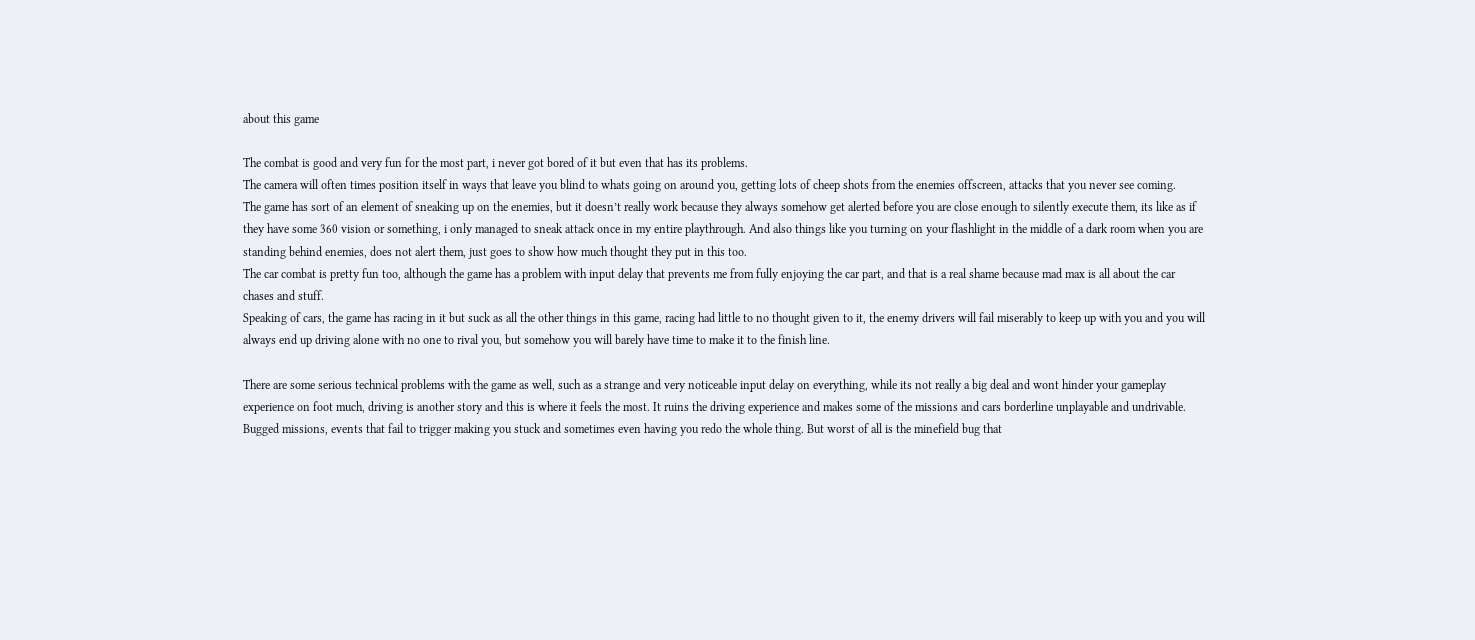about this game

The combat is good and very fun for the most part, i never got bored of it but even that has its problems.
The camera will often times position itself in ways that leave you blind to whats going on around you, getting lots of cheep shots from the enemies offscreen, attacks that you never see coming.
The game has sort of an element of sneaking up on the enemies, but it doesn’t really work because they always somehow get alerted before you are close enough to silently execute them, its like as if they have some 360 vision or something, i only managed to sneak attack once in my entire playthrough. And also things like you turning on your flashlight in the middle of a dark room when you are standing behind enemies, does not alert them, just goes to show how much thought they put in this too.
The car combat is pretty fun too, although the game has a problem with input delay that prevents me from fully enjoying the car part, and that is a real shame because mad max is all about the car chases and stuff.
Speaking of cars, the game has racing in it but suck as all the other things in this game, racing had little to no thought given to it, the enemy drivers will fail miserably to keep up with you and you will always end up driving alone with no one to rival you, but somehow you will barely have time to make it to the finish line.

There are some serious technical problems with the game as well, such as a strange and very noticeable input delay on everything, while its not really a big deal and wont hinder your gameplay experience on foot much, driving is another story and this is where it feels the most. It ruins the driving experience and makes some of the missions and cars borderline unplayable and undrivable.
Bugged missions, events that fail to trigger making you stuck and sometimes even having you redo the whole thing. But worst of all is the minefield bug that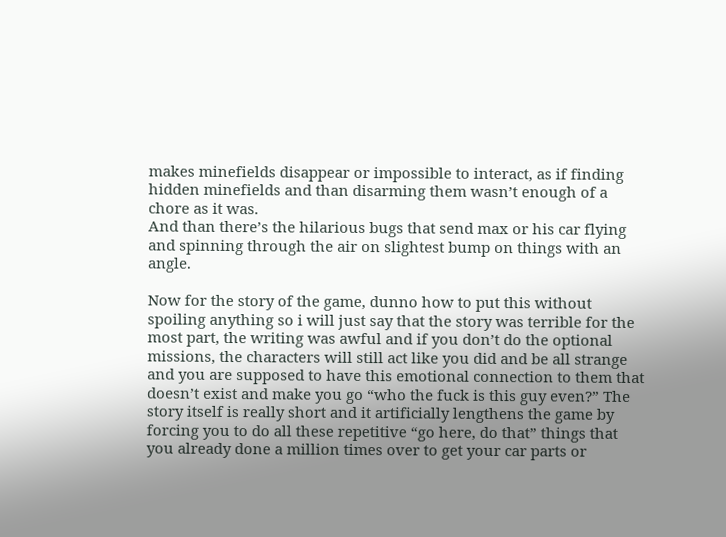makes minefields disappear or impossible to interact, as if finding hidden minefields and than disarming them wasn’t enough of a chore as it was.
And than there’s the hilarious bugs that send max or his car flying and spinning through the air on slightest bump on things with an angle.

Now for the story of the game, dunno how to put this without spoiling anything so i will just say that the story was terrible for the most part, the writing was awful and if you don’t do the optional missions, the characters will still act like you did and be all strange and you are supposed to have this emotional connection to them that doesn’t exist and make you go “who the fuck is this guy even?” The story itself is really short and it artificially lengthens the game by forcing you to do all these repetitive “go here, do that” things that you already done a million times over to get your car parts or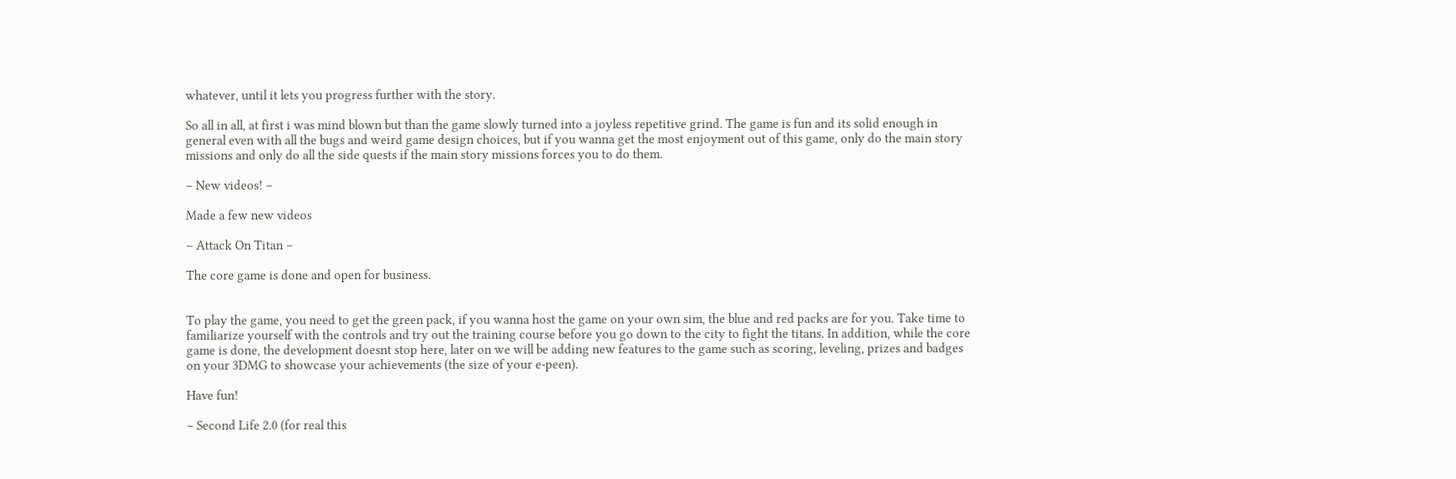whatever, until it lets you progress further with the story.

So all in all, at first i was mind blown but than the game slowly turned into a joyless repetitive grind. The game is fun and its solid enough in general even with all the bugs and weird game design choices, but if you wanna get the most enjoyment out of this game, only do the main story missions and only do all the side quests if the main story missions forces you to do them.

– New videos! –

Made a few new videos

– Attack On Titan –

The core game is done and open for business.


To play the game, you need to get the green pack, if you wanna host the game on your own sim, the blue and red packs are for you. Take time to familiarize yourself with the controls and try out the training course before you go down to the city to fight the titans. In addition, while the core game is done, the development doesnt stop here, later on we will be adding new features to the game such as scoring, leveling, prizes and badges on your 3DMG to showcase your achievements (the size of your e-peen).

Have fun!

– Second Life 2.0 (for real this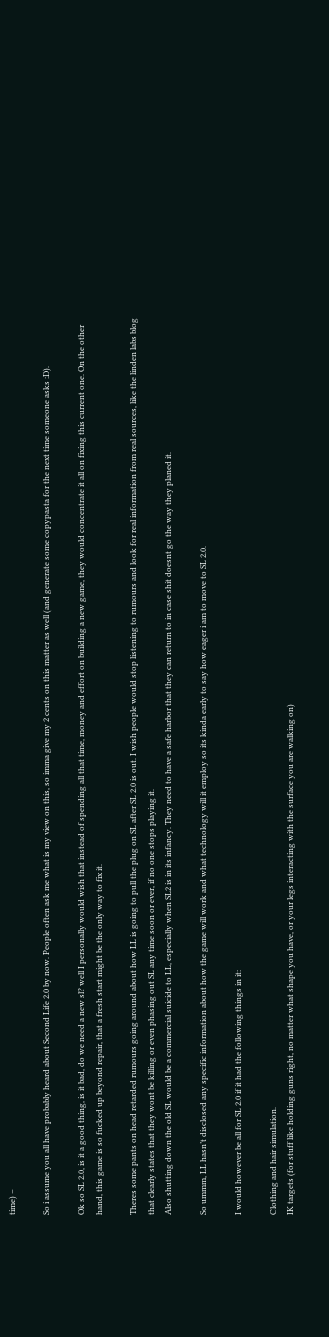time) –

So i assume you all have probably heard about Second Life 2.0 by now. People often ask me what is my view on this, so imma give my 2 cents on this matter as well (and generate some copypasta for the next time someone asks :D).

Ok so SL 2.0, is it a good thing, is it bad, do we need a new sl? well I personally would wish that instead of spending all that time, money and effort on building a new game, they would concentrate it all on fixing this current one. On the other hand, this game is so fucked up beyond repair, that a fresh start might be the only way to fix it.

Theres some pants on head retarded rumours going around about how LL is going to pull the plug on SL after SL 2.0 is out. I wish people would stop listening to rumours and look for real information from real sources, like the linden labs blog that clearly states that they wont be killing or even phasing out SL any time soon or ever, if no one stops playing it.
Also shutting down the old SL would be a commercial suicide to LL, especially when SL2 is in its infancy. They need to have a safe harbor that they can return to in case shit doesnt go the way they planed it.

So ummm, LL hasn’t disclosed any specific information about how the game will work and what technology will it employ so its kinda early to say how eager i am to move to SL 2.0.

I would however be all for SL 2.0 if it had the following things in it:

Clothing and hair simulation.
IK targets (for stuff like holding guns right, no matter what shape you have, or your legs interacting with the surface you are walking on)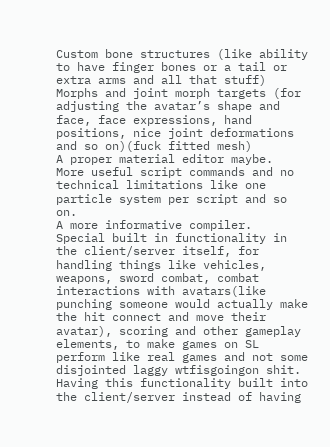Custom bone structures (like ability to have finger bones or a tail or extra arms and all that stuff)
Morphs and joint morph targets (for adjusting the avatar’s shape and face, face expressions, hand positions, nice joint deformations and so on)(fuck fitted mesh)
A proper material editor maybe.
More useful script commands and no technical limitations like one particle system per script and so on.
A more informative compiler.
Special built in functionality in the client/server itself, for handling things like vehicles, weapons, sword combat, combat interactions with avatars(like punching someone would actually make the hit connect and move their avatar), scoring and other gameplay elements, to make games on SL perform like real games and not some disjointed laggy wtfisgoingon shit. Having this functionality built into the client/server instead of having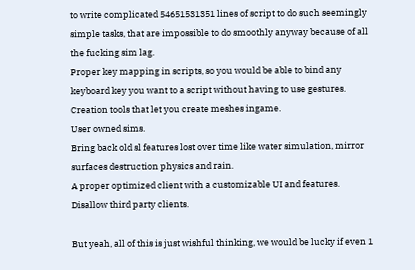to write complicated 54651531351 lines of script to do such seemingly simple tasks, that are impossible to do smoothly anyway because of all the fucking sim lag.
Proper key mapping in scripts, so you would be able to bind any keyboard key you want to a script without having to use gestures.
Creation tools that let you create meshes ingame.
User owned sims.
Bring back old sl features lost over time like water simulation, mirror surfaces destruction physics and rain.
A proper optimized client with a customizable UI and features.
Disallow third party clients.

But yeah, all of this is just wishful thinking, we would be lucky if even 1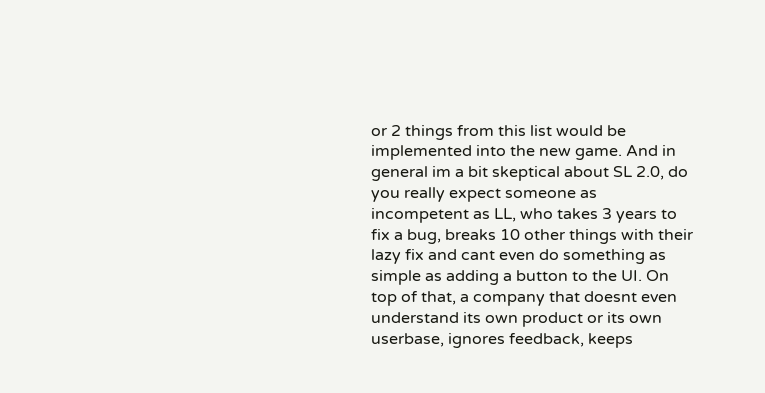or 2 things from this list would be implemented into the new game. And in general im a bit skeptical about SL 2.0, do you really expect someone as incompetent as LL, who takes 3 years to fix a bug, breaks 10 other things with their lazy fix and cant even do something as simple as adding a button to the UI. On top of that, a company that doesnt even understand its own product or its own userbase, ignores feedback, keeps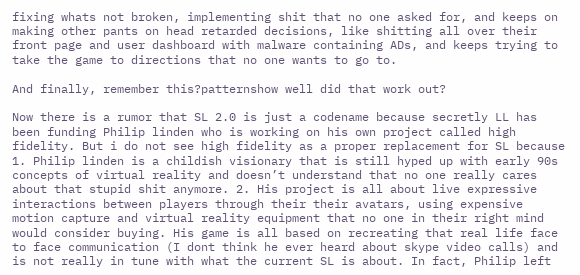fixing whats not broken, implementing shit that no one asked for, and keeps on making other pants on head retarded decisions, like shitting all over their front page and user dashboard with malware containing ADs, and keeps trying to take the game to directions that no one wants to go to.

And finally, remember this?patternshow well did that work out?

Now there is a rumor that SL 2.0 is just a codename because secretly LL has been funding Philip linden who is working on his own project called high fidelity. But i do not see high fidelity as a proper replacement for SL because 1. Philip linden is a childish visionary that is still hyped up with early 90s concepts of virtual reality and doesn’t understand that no one really cares about that stupid shit anymore. 2. His project is all about live expressive interactions between players through their their avatars, using expensive motion capture and virtual reality equipment that no one in their right mind would consider buying. His game is all based on recreating that real life face to face communication (I dont think he ever heard about skype video calls) and is not really in tune with what the current SL is about. In fact, Philip left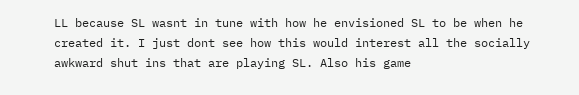LL because SL wasnt in tune with how he envisioned SL to be when he created it. I just dont see how this would interest all the socially awkward shut ins that are playing SL. Also his game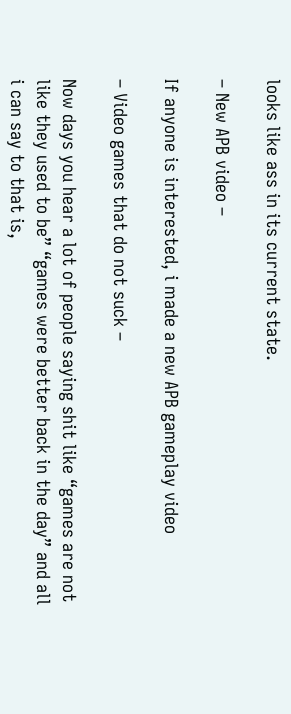looks like ass in its current state.

– New APB video –

If anyone is interested, i made a new APB gameplay video

– Video games that do not suck –

Now days you hear a lot of people saying shit like “games are not like they used to be” “games were better back in the day” and all i can say to that is,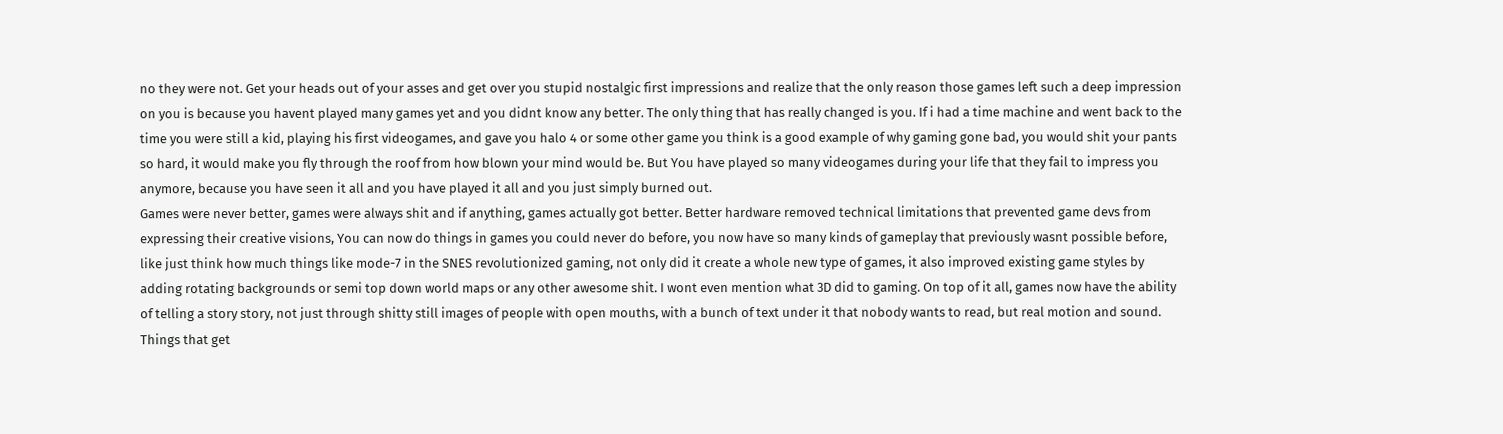no they were not. Get your heads out of your asses and get over you stupid nostalgic first impressions and realize that the only reason those games left such a deep impression on you is because you havent played many games yet and you didnt know any better. The only thing that has really changed is you. If i had a time machine and went back to the time you were still a kid, playing his first videogames, and gave you halo 4 or some other game you think is a good example of why gaming gone bad, you would shit your pants so hard, it would make you fly through the roof from how blown your mind would be. But You have played so many videogames during your life that they fail to impress you anymore, because you have seen it all and you have played it all and you just simply burned out.
Games were never better, games were always shit and if anything, games actually got better. Better hardware removed technical limitations that prevented game devs from expressing their creative visions, You can now do things in games you could never do before, you now have so many kinds of gameplay that previously wasnt possible before, like just think how much things like mode-7 in the SNES revolutionized gaming, not only did it create a whole new type of games, it also improved existing game styles by adding rotating backgrounds or semi top down world maps or any other awesome shit. I wont even mention what 3D did to gaming. On top of it all, games now have the ability of telling a story story, not just through shitty still images of people with open mouths, with a bunch of text under it that nobody wants to read, but real motion and sound. Things that get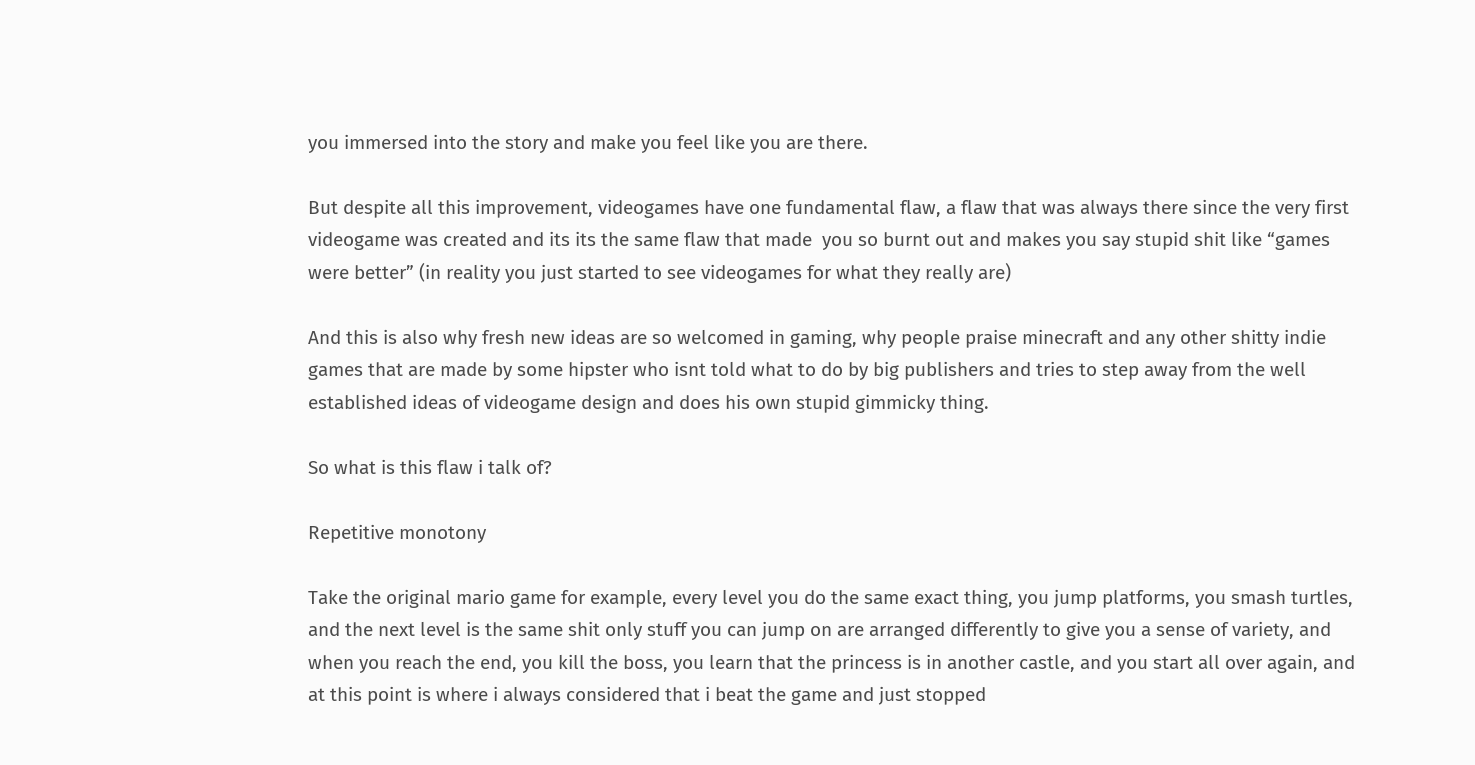you immersed into the story and make you feel like you are there.

But despite all this improvement, videogames have one fundamental flaw, a flaw that was always there since the very first videogame was created and its its the same flaw that made  you so burnt out and makes you say stupid shit like “games were better” (in reality you just started to see videogames for what they really are)

And this is also why fresh new ideas are so welcomed in gaming, why people praise minecraft and any other shitty indie games that are made by some hipster who isnt told what to do by big publishers and tries to step away from the well established ideas of videogame design and does his own stupid gimmicky thing.

So what is this flaw i talk of?

Repetitive monotony

Take the original mario game for example, every level you do the same exact thing, you jump platforms, you smash turtles, and the next level is the same shit only stuff you can jump on are arranged differently to give you a sense of variety, and when you reach the end, you kill the boss, you learn that the princess is in another castle, and you start all over again, and at this point is where i always considered that i beat the game and just stopped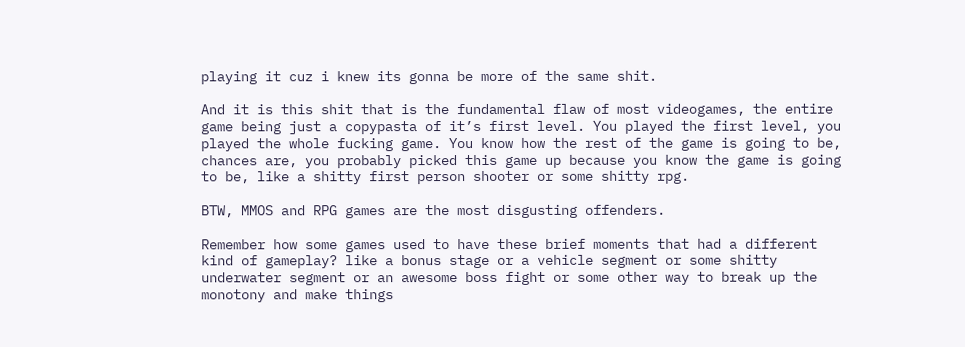playing it cuz i knew its gonna be more of the same shit.

And it is this shit that is the fundamental flaw of most videogames, the entire game being just a copypasta of it’s first level. You played the first level, you played the whole fucking game. You know how the rest of the game is going to be, chances are, you probably picked this game up because you know the game is going to be, like a shitty first person shooter or some shitty rpg.

BTW, MMOS and RPG games are the most disgusting offenders.

Remember how some games used to have these brief moments that had a different kind of gameplay? like a bonus stage or a vehicle segment or some shitty underwater segment or an awesome boss fight or some other way to break up the monotony and make things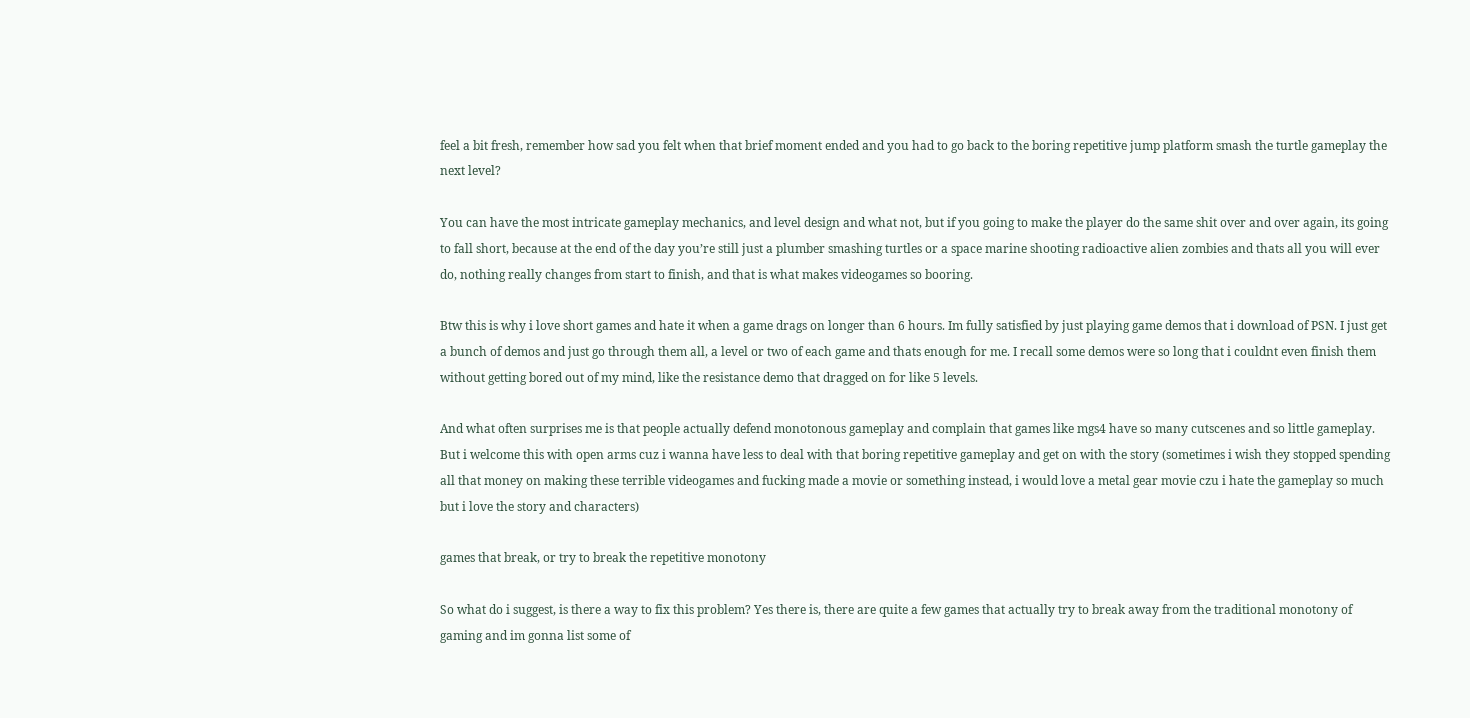feel a bit fresh, remember how sad you felt when that brief moment ended and you had to go back to the boring repetitive jump platform smash the turtle gameplay the next level?

You can have the most intricate gameplay mechanics, and level design and what not, but if you going to make the player do the same shit over and over again, its going to fall short, because at the end of the day you’re still just a plumber smashing turtles or a space marine shooting radioactive alien zombies and thats all you will ever do, nothing really changes from start to finish, and that is what makes videogames so booring.

Btw this is why i love short games and hate it when a game drags on longer than 6 hours. Im fully satisfied by just playing game demos that i download of PSN. I just get a bunch of demos and just go through them all, a level or two of each game and thats enough for me. I recall some demos were so long that i couldnt even finish them without getting bored out of my mind, like the resistance demo that dragged on for like 5 levels.

And what often surprises me is that people actually defend monotonous gameplay and complain that games like mgs4 have so many cutscenes and so little gameplay. But i welcome this with open arms cuz i wanna have less to deal with that boring repetitive gameplay and get on with the story (sometimes i wish they stopped spending all that money on making these terrible videogames and fucking made a movie or something instead, i would love a metal gear movie czu i hate the gameplay so much but i love the story and characters)

games that break, or try to break the repetitive monotony

So what do i suggest, is there a way to fix this problem? Yes there is, there are quite a few games that actually try to break away from the traditional monotony of gaming and im gonna list some of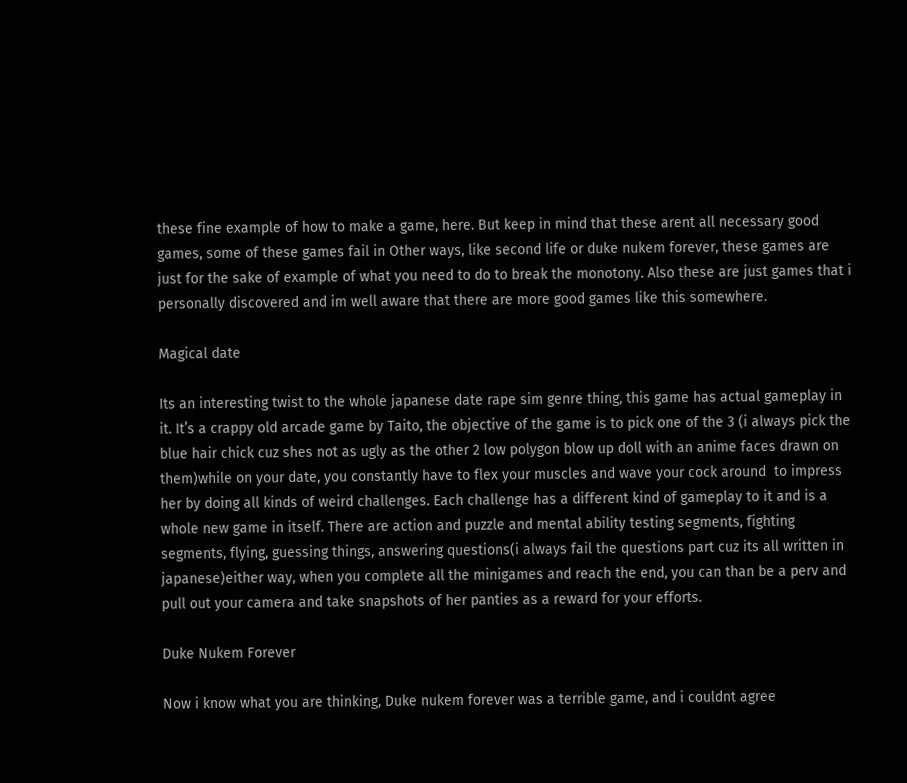these fine example of how to make a game, here. But keep in mind that these arent all necessary good games, some of these games fail in Other ways, like second life or duke nukem forever, these games are just for the sake of example of what you need to do to break the monotony. Also these are just games that i personally discovered and im well aware that there are more good games like this somewhere.

Magical date

Its an interesting twist to the whole japanese date rape sim genre thing, this game has actual gameplay in it. It’s a crappy old arcade game by Taito, the objective of the game is to pick one of the 3 (i always pick the blue hair chick cuz shes not as ugly as the other 2 low polygon blow up doll with an anime faces drawn on them)while on your date, you constantly have to flex your muscles and wave your cock around  to impress her by doing all kinds of weird challenges. Each challenge has a different kind of gameplay to it and is a whole new game in itself. There are action and puzzle and mental ability testing segments, fighting segments, flying, guessing things, answering questions(i always fail the questions part cuz its all written in japanese)either way, when you complete all the minigames and reach the end, you can than be a perv and pull out your camera and take snapshots of her panties as a reward for your efforts.

Duke Nukem Forever

Now i know what you are thinking, Duke nukem forever was a terrible game, and i couldnt agree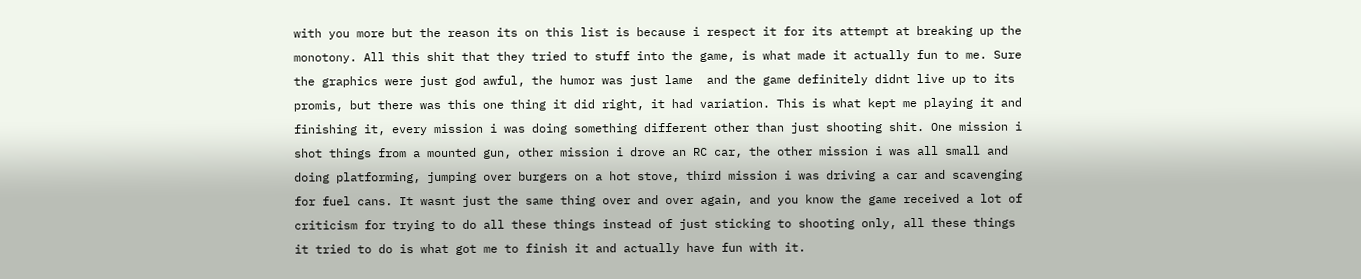with you more but the reason its on this list is because i respect it for its attempt at breaking up the monotony. All this shit that they tried to stuff into the game, is what made it actually fun to me. Sure the graphics were just god awful, the humor was just lame  and the game definitely didnt live up to its promis, but there was this one thing it did right, it had variation. This is what kept me playing it and finishing it, every mission i was doing something different other than just shooting shit. One mission i shot things from a mounted gun, other mission i drove an RC car, the other mission i was all small and doing platforming, jumping over burgers on a hot stove, third mission i was driving a car and scavenging for fuel cans. It wasnt just the same thing over and over again, and you know the game received a lot of criticism for trying to do all these things instead of just sticking to shooting only, all these things it tried to do is what got me to finish it and actually have fun with it.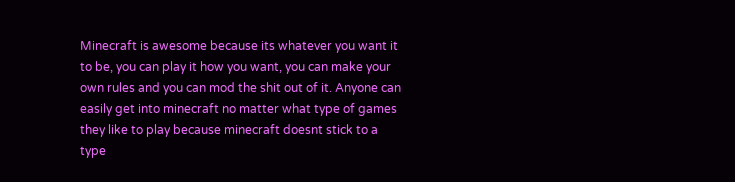Minecraft is awesome because its whatever you want it to be, you can play it how you want, you can make your own rules and you can mod the shit out of it. Anyone can easily get into minecraft no matter what type of games they like to play because minecraft doesnt stick to a type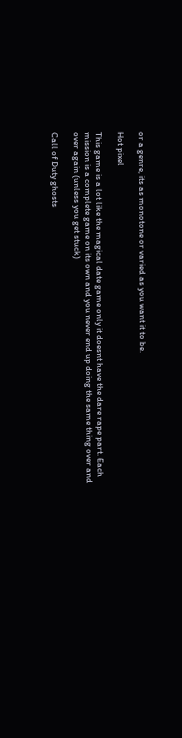or a genre, its as monotone or varied as you want it to be.

Hot pixel

This game is a lot like the magical date game only it doesnt have the dare rape part. Each mission is a complete game on its own and you never end up doing the same thing over and over again (unless you get stuck)

Call of Duty ghosts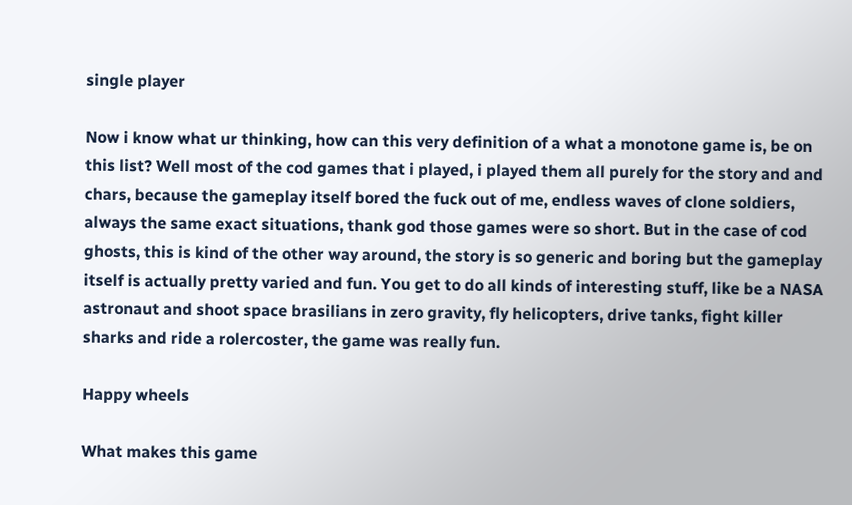single player

Now i know what ur thinking, how can this very definition of a what a monotone game is, be on this list? Well most of the cod games that i played, i played them all purely for the story and and chars, because the gameplay itself bored the fuck out of me, endless waves of clone soldiers, always the same exact situations, thank god those games were so short. But in the case of cod ghosts, this is kind of the other way around, the story is so generic and boring but the gameplay itself is actually pretty varied and fun. You get to do all kinds of interesting stuff, like be a NASA astronaut and shoot space brasilians in zero gravity, fly helicopters, drive tanks, fight killer sharks and ride a rolercoster, the game was really fun.

Happy wheels

What makes this game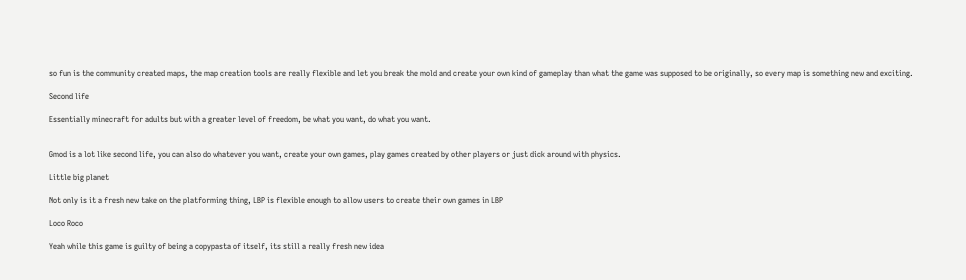so fun is the community created maps, the map creation tools are really flexible and let you break the mold and create your own kind of gameplay than what the game was supposed to be originally, so every map is something new and exciting.

Second life

Essentially minecraft for adults but with a greater level of freedom, be what you want, do what you want.


Gmod is a lot like second life, you can also do whatever you want, create your own games, play games created by other players or just dick around with physics.

Little big planet

Not only is it a fresh new take on the platforming thing, LBP is flexible enough to allow users to create their own games in LBP

Loco Roco

Yeah while this game is guilty of being a copypasta of itself, its still a really fresh new idea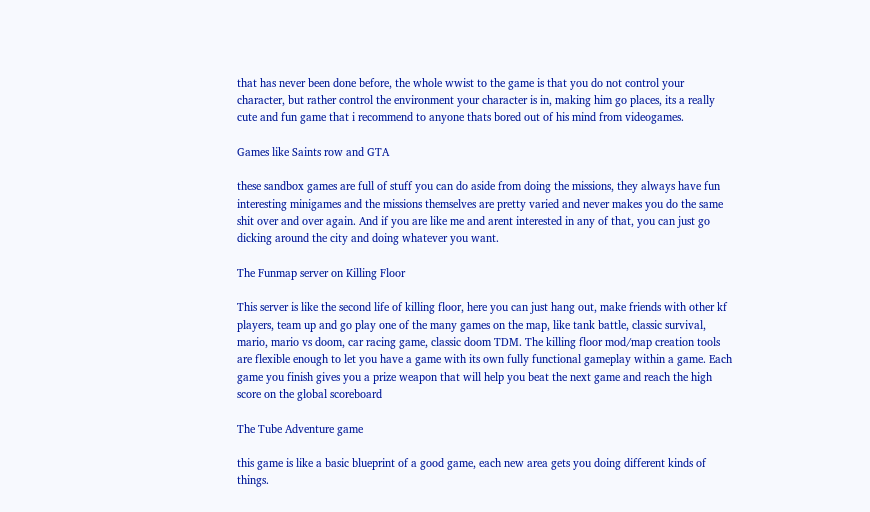that has never been done before, the whole wwist to the game is that you do not control your character, but rather control the environment your character is in, making him go places, its a really cute and fun game that i recommend to anyone thats bored out of his mind from videogames.

Games like Saints row and GTA

these sandbox games are full of stuff you can do aside from doing the missions, they always have fun interesting minigames and the missions themselves are pretty varied and never makes you do the same shit over and over again. And if you are like me and arent interested in any of that, you can just go dicking around the city and doing whatever you want.

The Funmap server on Killing Floor

This server is like the second life of killing floor, here you can just hang out, make friends with other kf players, team up and go play one of the many games on the map, like tank battle, classic survival, mario, mario vs doom, car racing game, classic doom TDM. The killing floor mod/map creation tools are flexible enough to let you have a game with its own fully functional gameplay within a game. Each game you finish gives you a prize weapon that will help you beat the next game and reach the high score on the global scoreboard

The Tube Adventure game

this game is like a basic blueprint of a good game, each new area gets you doing different kinds of things.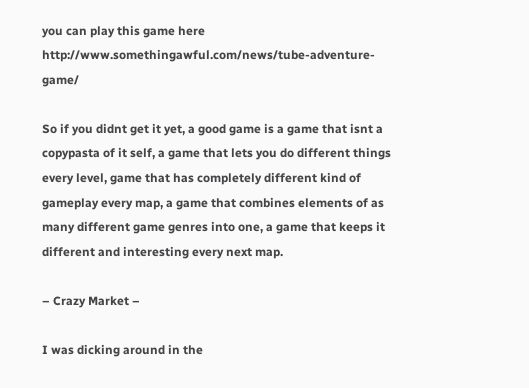you can play this game here http://www.somethingawful.com/news/tube-adventure-game/

So if you didnt get it yet, a good game is a game that isnt a copypasta of it self, a game that lets you do different things every level, game that has completely different kind of gameplay every map, a game that combines elements of as many different game genres into one, a game that keeps it different and interesting every next map.

– Crazy Market –

I was dicking around in the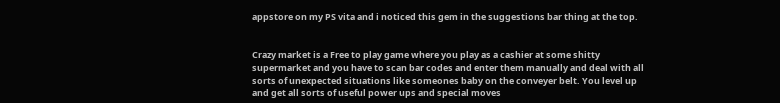appstore on my PS vita and i noticed this gem in the suggestions bar thing at the top.


Crazy market is a Free to play game where you play as a cashier at some shitty supermarket and you have to scan bar codes and enter them manually and deal with all sorts of unexpected situations like someones baby on the conveyer belt. You level up and get all sorts of useful power ups and special moves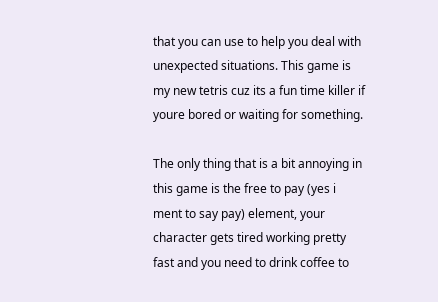that you can use to help you deal with unexpected situations. This game is my new tetris cuz its a fun time killer if youre bored or waiting for something.

The only thing that is a bit annoying in this game is the free to pay (yes i ment to say pay) element, your character gets tired working pretty fast and you need to drink coffee to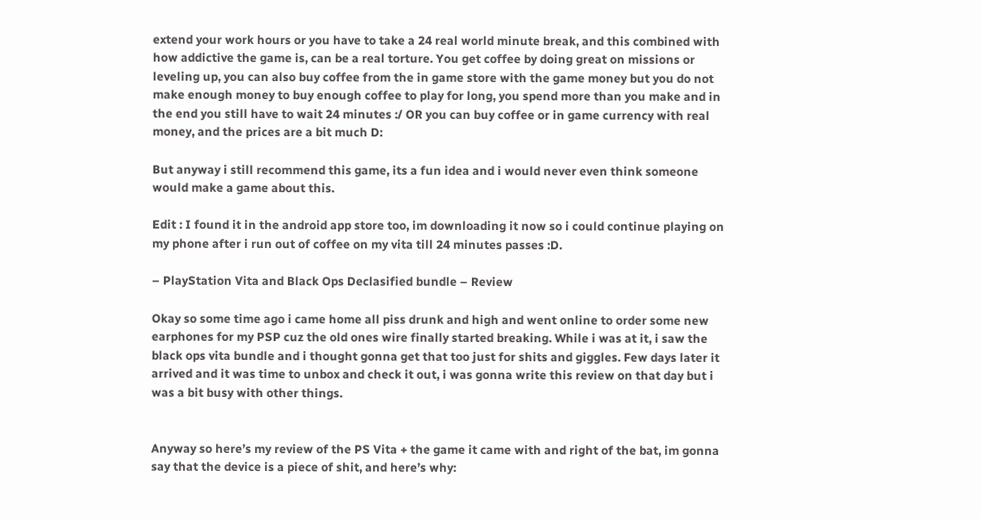extend your work hours or you have to take a 24 real world minute break, and this combined with how addictive the game is, can be a real torture. You get coffee by doing great on missions or leveling up, you can also buy coffee from the in game store with the game money but you do not make enough money to buy enough coffee to play for long, you spend more than you make and in the end you still have to wait 24 minutes :/ OR you can buy coffee or in game currency with real money, and the prices are a bit much D:

But anyway i still recommend this game, its a fun idea and i would never even think someone would make a game about this.

Edit : I found it in the android app store too, im downloading it now so i could continue playing on my phone after i run out of coffee on my vita till 24 minutes passes :D.

– PlayStation Vita and Black Ops Declasified bundle – Review

Okay so some time ago i came home all piss drunk and high and went online to order some new earphones for my PSP cuz the old ones wire finally started breaking. While i was at it, i saw the black ops vita bundle and i thought gonna get that too just for shits and giggles. Few days later it arrived and it was time to unbox and check it out, i was gonna write this review on that day but i was a bit busy with other things.


Anyway so here’s my review of the PS Vita + the game it came with and right of the bat, im gonna say that the device is a piece of shit, and here’s why: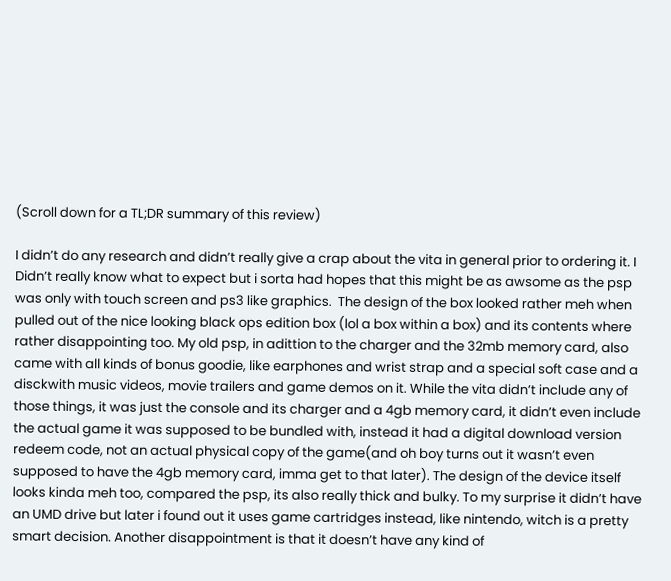(Scroll down for a TL;DR summary of this review)

I didn’t do any research and didn’t really give a crap about the vita in general prior to ordering it. I Didn’t really know what to expect but i sorta had hopes that this might be as awsome as the psp was only with touch screen and ps3 like graphics.  The design of the box looked rather meh when pulled out of the nice looking black ops edition box (lol a box within a box) and its contents where rather disappointing too. My old psp, in adittion to the charger and the 32mb memory card, also came with all kinds of bonus goodie, like earphones and wrist strap and a special soft case and a disckwith music videos, movie trailers and game demos on it. While the vita didn’t include any of those things, it was just the console and its charger and a 4gb memory card, it didn’t even include the actual game it was supposed to be bundled with, instead it had a digital download version redeem code, not an actual physical copy of the game(and oh boy turns out it wasn’t even supposed to have the 4gb memory card, imma get to that later). The design of the device itself looks kinda meh too, compared the psp, its also really thick and bulky. To my surprise it didn’t have an UMD drive but later i found out it uses game cartridges instead, like nintendo, witch is a pretty smart decision. Another disappointment is that it doesn’t have any kind of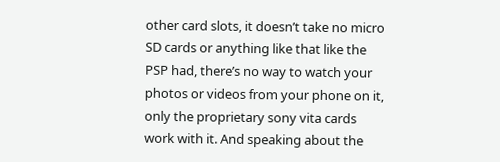other card slots, it doesn’t take no micro SD cards or anything like that like the PSP had, there’s no way to watch your photos or videos from your phone on it, only the proprietary sony vita cards work with it. And speaking about the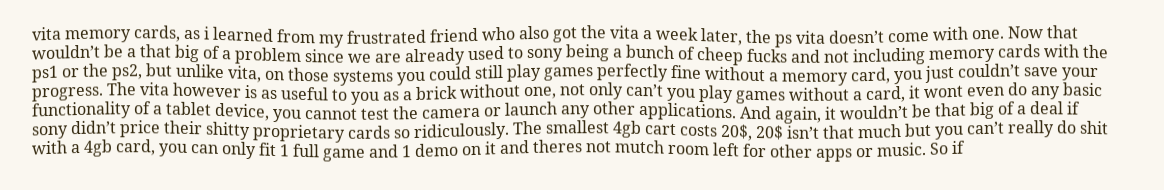vita memory cards, as i learned from my frustrated friend who also got the vita a week later, the ps vita doesn’t come with one. Now that wouldn’t be a that big of a problem since we are already used to sony being a bunch of cheep fucks and not including memory cards with the ps1 or the ps2, but unlike vita, on those systems you could still play games perfectly fine without a memory card, you just couldn’t save your progress. The vita however is as useful to you as a brick without one, not only can’t you play games without a card, it wont even do any basic functionality of a tablet device, you cannot test the camera or launch any other applications. And again, it wouldn’t be that big of a deal if sony didn’t price their shitty proprietary cards so ridiculously. The smallest 4gb cart costs 20$, 20$ isn’t that much but you can’t really do shit with a 4gb card, you can only fit 1 full game and 1 demo on it and theres not mutch room left for other apps or music. So if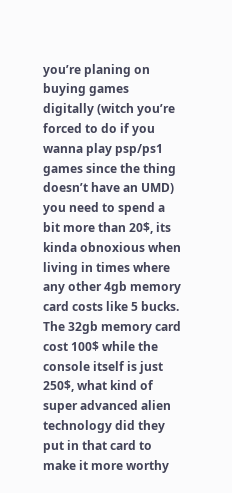you’re planing on buying games digitally (witch you’re forced to do if you wanna play psp/ps1 games since the thing doesn’t have an UMD) you need to spend a bit more than 20$, its kinda obnoxious when living in times where any other 4gb memory card costs like 5 bucks. The 32gb memory card cost 100$ while the console itself is just 250$, what kind of super advanced alien technology did they put in that card to make it more worthy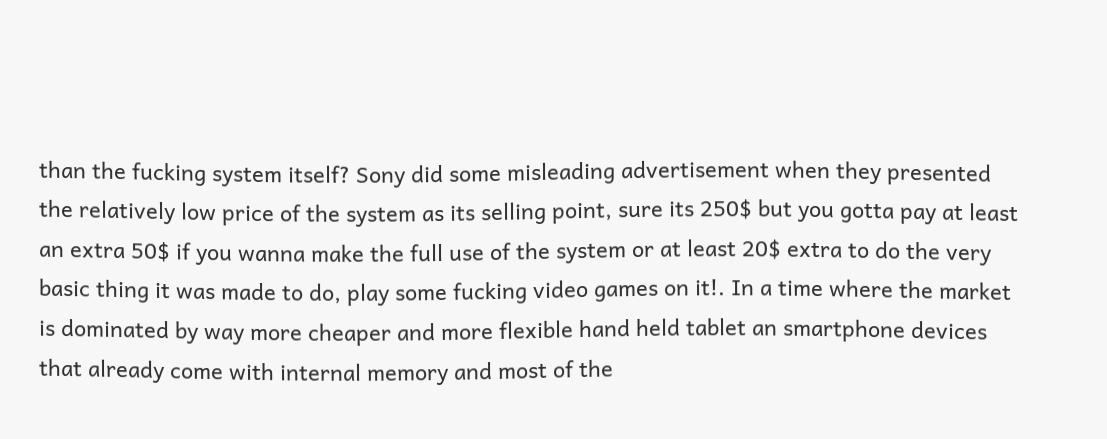than the fucking system itself? Sony did some misleading advertisement when they presented the relatively low price of the system as its selling point, sure its 250$ but you gotta pay at least an extra 50$ if you wanna make the full use of the system or at least 20$ extra to do the very basic thing it was made to do, play some fucking video games on it!. In a time where the market is dominated by way more cheaper and more flexible hand held tablet an smartphone devices that already come with internal memory and most of the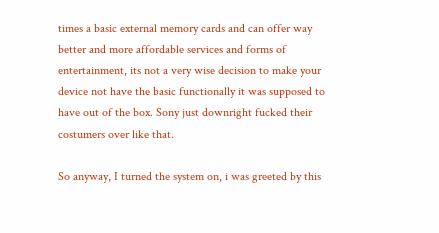times a basic external memory cards and can offer way better and more affordable services and forms of entertainment, its not a very wise decision to make your device not have the basic functionally it was supposed to have out of the box. Sony just downright fucked their costumers over like that.

So anyway, I turned the system on, i was greeted by this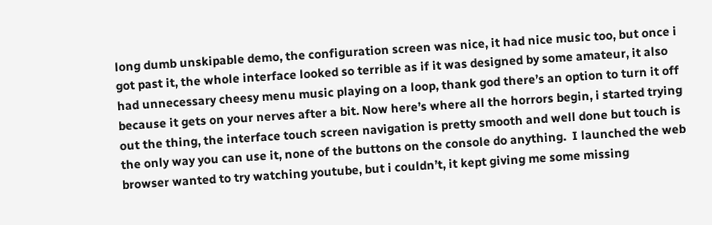long dumb unskipable demo, the configuration screen was nice, it had nice music too, but once i got past it, the whole interface looked so terrible as if it was designed by some amateur, it also had unnecessary cheesy menu music playing on a loop, thank god there’s an option to turn it off because it gets on your nerves after a bit. Now here’s where all the horrors begin, i started trying out the thing, the interface touch screen navigation is pretty smooth and well done but touch is the only way you can use it, none of the buttons on the console do anything.  I launched the web browser wanted to try watching youtube, but i couldn’t, it kept giving me some missing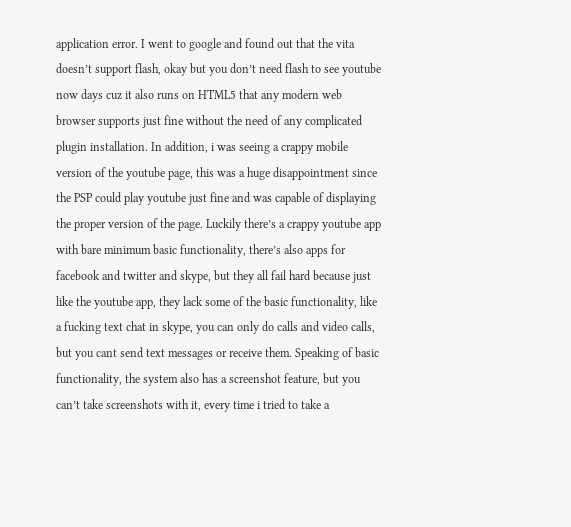application error. I went to google and found out that the vita doesn’t support flash, okay but you don’t need flash to see youtube now days cuz it also runs on HTML5 that any modern web browser supports just fine without the need of any complicated plugin installation. In addition, i was seeing a crappy mobile version of the youtube page, this was a huge disappointment since the PSP could play youtube just fine and was capable of displaying the proper version of the page. Luckily there’s a crappy youtube app with bare minimum basic functionality, there’s also apps for facebook and twitter and skype, but they all fail hard because just like the youtube app, they lack some of the basic functionality, like a fucking text chat in skype, you can only do calls and video calls, but you cant send text messages or receive them. Speaking of basic functionality, the system also has a screenshot feature, but you can’t take screenshots with it, every time i tried to take a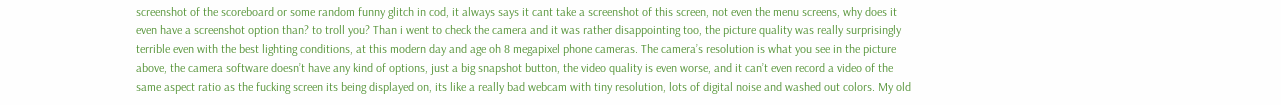screenshot of the scoreboard or some random funny glitch in cod, it always says it cant take a screenshot of this screen, not even the menu screens, why does it even have a screenshot option than? to troll you? Than i went to check the camera and it was rather disappointing too, the picture quality was really surprisingly terrible even with the best lighting conditions, at this modern day and age oh 8 megapixel phone cameras. The camera’s resolution is what you see in the picture above, the camera software doesn’t have any kind of options, just a big snapshot button, the video quality is even worse, and it can’t even record a video of the same aspect ratio as the fucking screen its being displayed on, its like a really bad webcam with tiny resolution, lots of digital noise and washed out colors. My old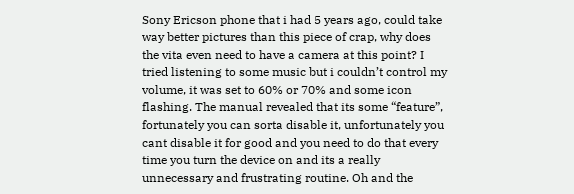Sony Ericson phone that i had 5 years ago, could take way better pictures than this piece of crap, why does the vita even need to have a camera at this point? I tried listening to some music but i couldn’t control my volume, it was set to 60% or 70% and some icon flashing. The manual revealed that its some “feature”, fortunately you can sorta disable it, unfortunately you cant disable it for good and you need to do that every time you turn the device on and its a really unnecessary and frustrating routine. Oh and the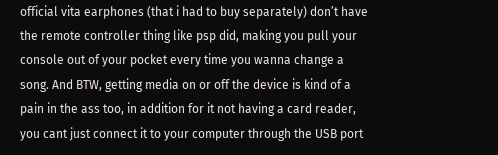official vita earphones (that i had to buy separately) don’t have the remote controller thing like psp did, making you pull your console out of your pocket every time you wanna change a song. And BTW, getting media on or off the device is kind of a pain in the ass too, in addition for it not having a card reader, you cant just connect it to your computer through the USB port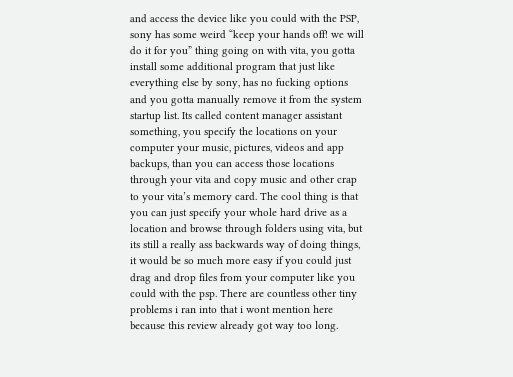and access the device like you could with the PSP, sony has some weird “keep your hands off! we will do it for you” thing going on with vita, you gotta install some additional program that just like everything else by sony, has no fucking options and you gotta manually remove it from the system startup list. Its called content manager assistant something, you specify the locations on your computer your music, pictures, videos and app backups, than you can access those locations through your vita and copy music and other crap to your vita’s memory card. The cool thing is that you can just specify your whole hard drive as a location and browse through folders using vita, but its still a really ass backwards way of doing things, it would be so much more easy if you could just drag and drop files from your computer like you could with the psp. There are countless other tiny problems i ran into that i wont mention here because this review already got way too long.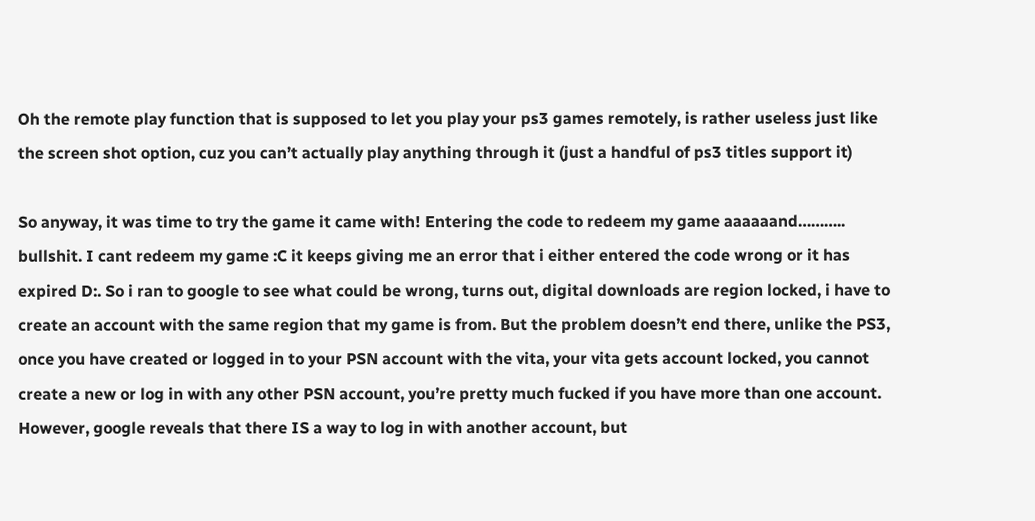Oh the remote play function that is supposed to let you play your ps3 games remotely, is rather useless just like the screen shot option, cuz you can’t actually play anything through it (just a handful of ps3 titles support it)

So anyway, it was time to try the game it came with! Entering the code to redeem my game aaaaaand……….. bullshit. I cant redeem my game :C it keeps giving me an error that i either entered the code wrong or it has expired D:. So i ran to google to see what could be wrong, turns out, digital downloads are region locked, i have to create an account with the same region that my game is from. But the problem doesn’t end there, unlike the PS3, once you have created or logged in to your PSN account with the vita, your vita gets account locked, you cannot create a new or log in with any other PSN account, you’re pretty much fucked if you have more than one account. However, google reveals that there IS a way to log in with another account, but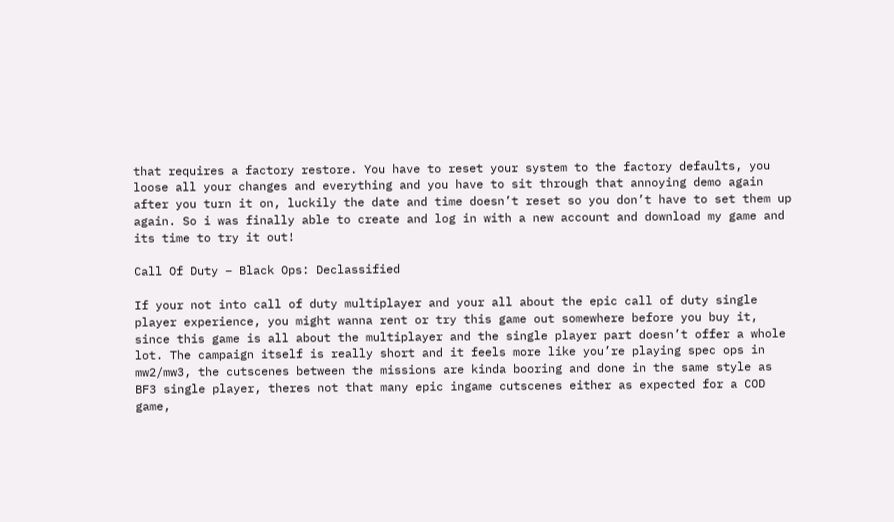that requires a factory restore. You have to reset your system to the factory defaults, you loose all your changes and everything and you have to sit through that annoying demo again after you turn it on, luckily the date and time doesn’t reset so you don’t have to set them up again. So i was finally able to create and log in with a new account and download my game and its time to try it out!

Call Of Duty – Black Ops: Declassified

If your not into call of duty multiplayer and your all about the epic call of duty single player experience, you might wanna rent or try this game out somewhere before you buy it, since this game is all about the multiplayer and the single player part doesn’t offer a whole lot. The campaign itself is really short and it feels more like you’re playing spec ops in mw2/mw3, the cutscenes between the missions are kinda booring and done in the same style as BF3 single player, theres not that many epic ingame cutscenes either as expected for a COD game,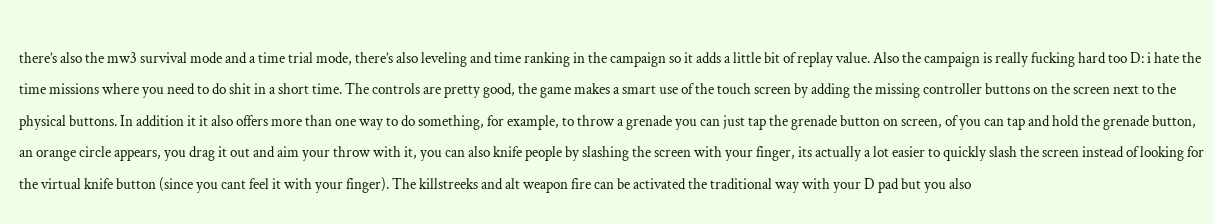there’s also the mw3 survival mode and a time trial mode, there’s also leveling and time ranking in the campaign so it adds a little bit of replay value. Also the campaign is really fucking hard too D: i hate the time missions where you need to do shit in a short time. The controls are pretty good, the game makes a smart use of the touch screen by adding the missing controller buttons on the screen next to the physical buttons. In addition it it also offers more than one way to do something, for example, to throw a grenade you can just tap the grenade button on screen, of you can tap and hold the grenade button, an orange circle appears, you drag it out and aim your throw with it, you can also knife people by slashing the screen with your finger, its actually a lot easier to quickly slash the screen instead of looking for the virtual knife button (since you cant feel it with your finger). The killstreeks and alt weapon fire can be activated the traditional way with your D pad but you also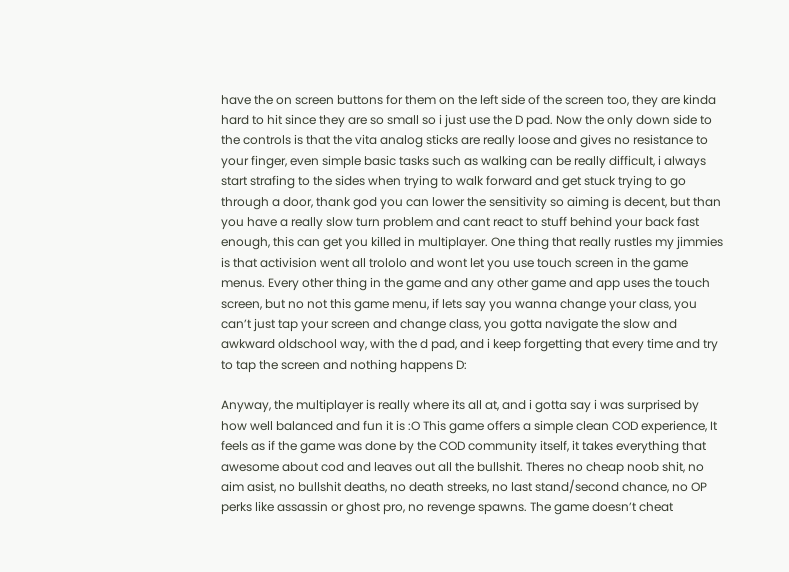have the on screen buttons for them on the left side of the screen too, they are kinda hard to hit since they are so small so i just use the D pad. Now the only down side to the controls is that the vita analog sticks are really loose and gives no resistance to your finger, even simple basic tasks such as walking can be really difficult, i always start strafing to the sides when trying to walk forward and get stuck trying to go through a door, thank god you can lower the sensitivity so aiming is decent, but than you have a really slow turn problem and cant react to stuff behind your back fast enough, this can get you killed in multiplayer. One thing that really rustles my jimmies is that activision went all trololo and wont let you use touch screen in the game menus. Every other thing in the game and any other game and app uses the touch screen, but no not this game menu, if lets say you wanna change your class, you can’t just tap your screen and change class, you gotta navigate the slow and awkward oldschool way, with the d pad, and i keep forgetting that every time and try to tap the screen and nothing happens D:

Anyway, the multiplayer is really where its all at, and i gotta say i was surprised by how well balanced and fun it is :O This game offers a simple clean COD experience, It feels as if the game was done by the COD community itself, it takes everything that awesome about cod and leaves out all the bullshit. Theres no cheap noob shit, no aim asist, no bullshit deaths, no death streeks, no last stand/second chance, no OP perks like assassin or ghost pro, no revenge spawns. The game doesn’t cheat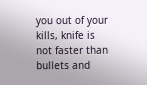you out of your kills, knife is not faster than bullets and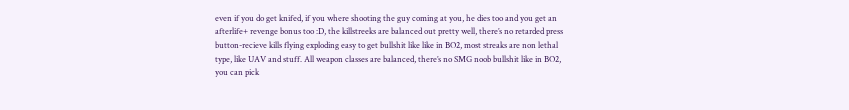even if you do get knifed, if you where shooting the guy coming at you, he dies too and you get an afterlife+ revenge bonus too :D, the killstreeks are balanced out pretty well, there’s no retarded press button-recieve kills flying exploding easy to get bullshit like like in BO2, most streaks are non lethal type, like UAV and stuff. All weapon classes are balanced, there’s no SMG noob bullshit like in BO2, you can pick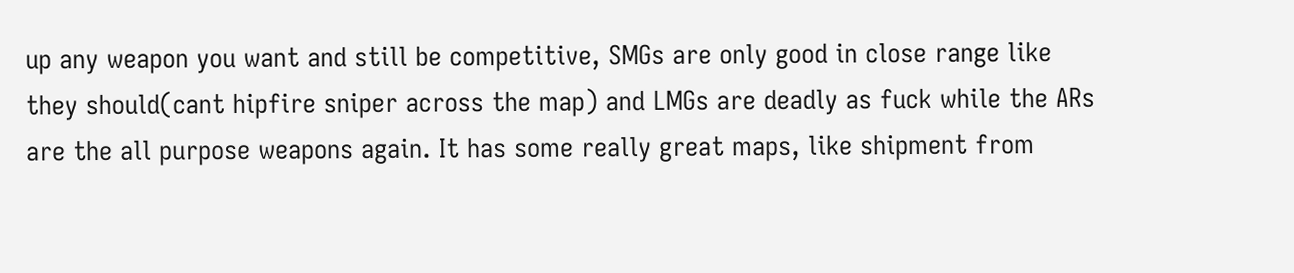up any weapon you want and still be competitive, SMGs are only good in close range like they should(cant hipfire sniper across the map) and LMGs are deadly as fuck while the ARs are the all purpose weapons again. It has some really great maps, like shipment from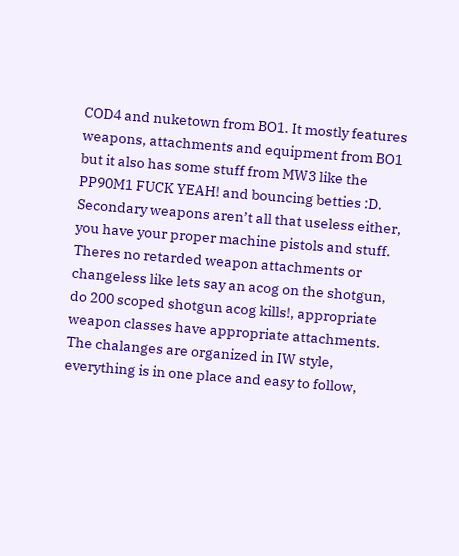COD4 and nuketown from BO1. It mostly features weapons, attachments and equipment from BO1 but it also has some stuff from MW3 like the PP90M1 FUCK YEAH! and bouncing betties :D. Secondary weapons aren’t all that useless either, you have your proper machine pistols and stuff. Theres no retarded weapon attachments or changeless like lets say an acog on the shotgun, do 200 scoped shotgun acog kills!, appropriate weapon classes have appropriate attachments. The chalanges are organized in IW style, everything is in one place and easy to follow,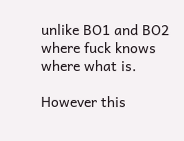unlike BO1 and BO2 where fuck knows where what is.

However this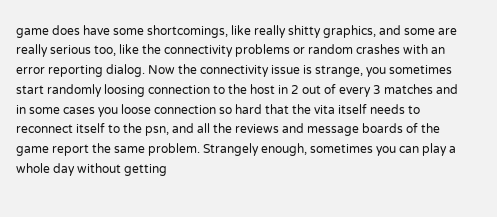game does have some shortcomings, like really shitty graphics, and some are really serious too, like the connectivity problems or random crashes with an error reporting dialog. Now the connectivity issue is strange, you sometimes start randomly loosing connection to the host in 2 out of every 3 matches and in some cases you loose connection so hard that the vita itself needs to reconnect itself to the psn, and all the reviews and message boards of the game report the same problem. Strangely enough, sometimes you can play a whole day without getting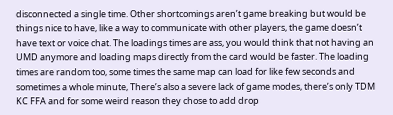disconnected a single time. Other shortcomings aren’t game breaking but would be things nice to have, like a way to communicate with other players, the game doesn’t have text or voice chat. The loadings times are ass, you would think that not having an UMD anymore and loading maps directly from the card would be faster. The loading times are random too, some times the same map can load for like few seconds and sometimes a whole minute, There’s also a severe lack of game modes, there’s only TDM KC FFA and for some weird reason they chose to add drop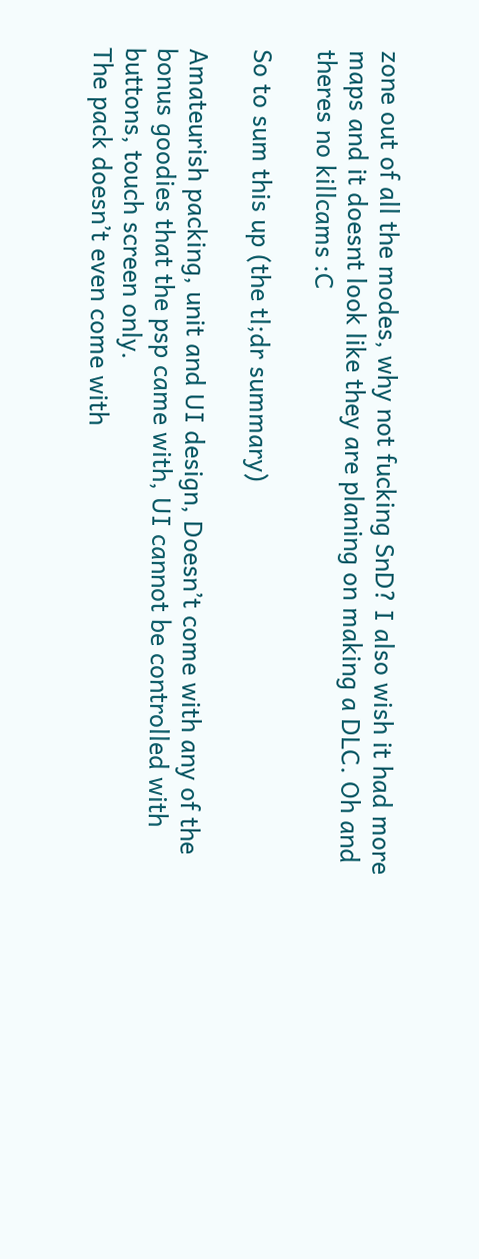zone out of all the modes, why not fucking SnD? I also wish it had more maps and it doesnt look like they are planing on making a DLC. Oh and theres no killcams :C

So to sum this up (the tl;dr summary)

Amateurish packing, unit and UI design, Doesn’t come with any of the bonus goodies that the psp came with, UI cannot be controlled with buttons, touch screen only.
The pack doesn’t even come with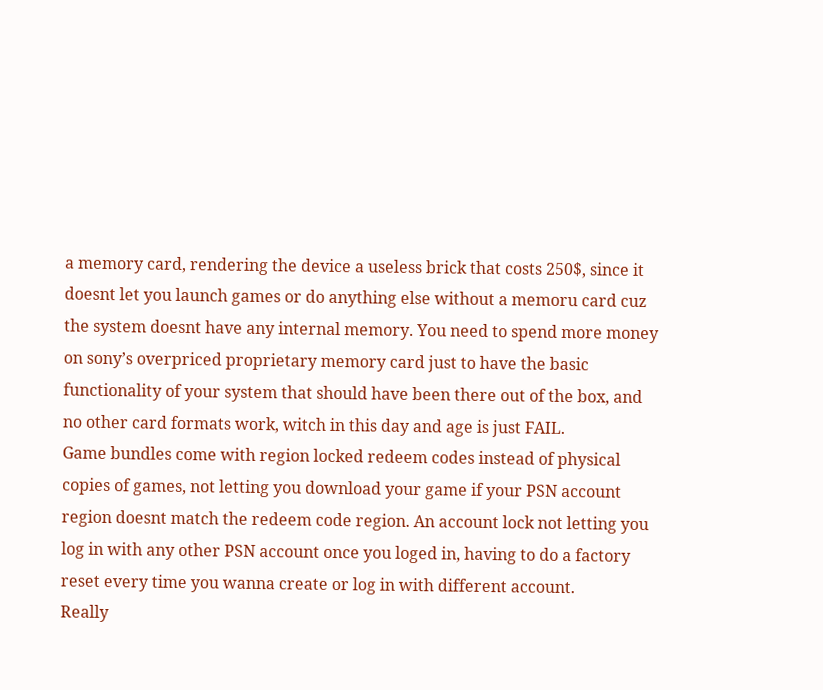a memory card, rendering the device a useless brick that costs 250$, since it doesnt let you launch games or do anything else without a memoru card cuz the system doesnt have any internal memory. You need to spend more money on sony’s overpriced proprietary memory card just to have the basic functionality of your system that should have been there out of the box, and no other card formats work, witch in this day and age is just FAIL.
Game bundles come with region locked redeem codes instead of physical copies of games, not letting you download your game if your PSN account region doesnt match the redeem code region. An account lock not letting you log in with any other PSN account once you loged in, having to do a factory reset every time you wanna create or log in with different account.
Really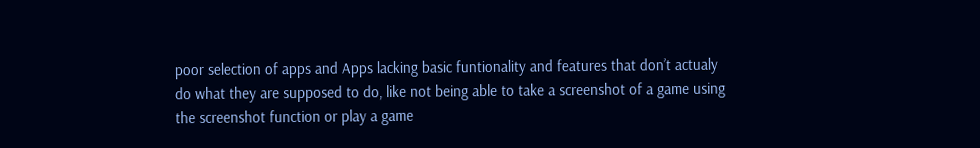poor selection of apps and Apps lacking basic funtionality and features that don’t actualy do what they are supposed to do, like not being able to take a screenshot of a game using the screenshot function or play a game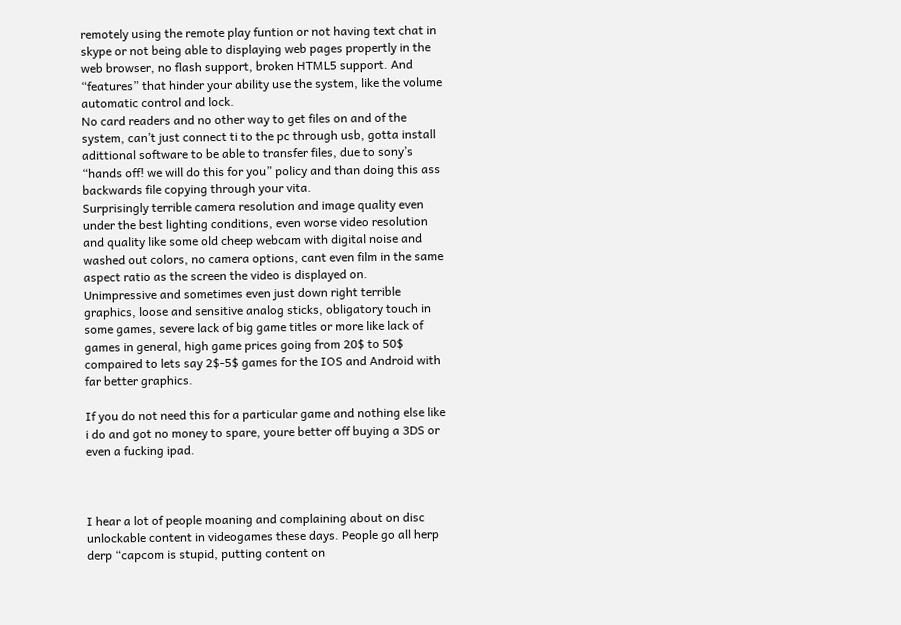remotely using the remote play funtion or not having text chat in skype or not being able to displaying web pages propertly in the web browser, no flash support, broken HTML5 support. And “features” that hinder your ability use the system, like the volume automatic control and lock.
No card readers and no other way to get files on and of the system, can’t just connect ti to the pc through usb, gotta install adittional software to be able to transfer files, due to sony’s “hands off! we will do this for you” policy and than doing this ass backwards file copying through your vita.
Surprisingly terrible camera resolution and image quality even under the best lighting conditions, even worse video resolution and quality like some old cheep webcam with digital noise and washed out colors, no camera options, cant even film in the same aspect ratio as the screen the video is displayed on.
Unimpressive and sometimes even just down right terrible graphics, loose and sensitive analog sticks, obligatory touch in some games, severe lack of big game titles or more like lack of games in general, high game prices going from 20$ to 50$ compaired to lets say 2$-5$ games for the IOS and Android with far better graphics.

If you do not need this for a particular game and nothing else like i do and got no money to spare, youre better off buying a 3DS or even a fucking ipad.



I hear a lot of people moaning and complaining about on disc unlockable content in videogames these days. People go all herp derp “capcom is stupid, putting content on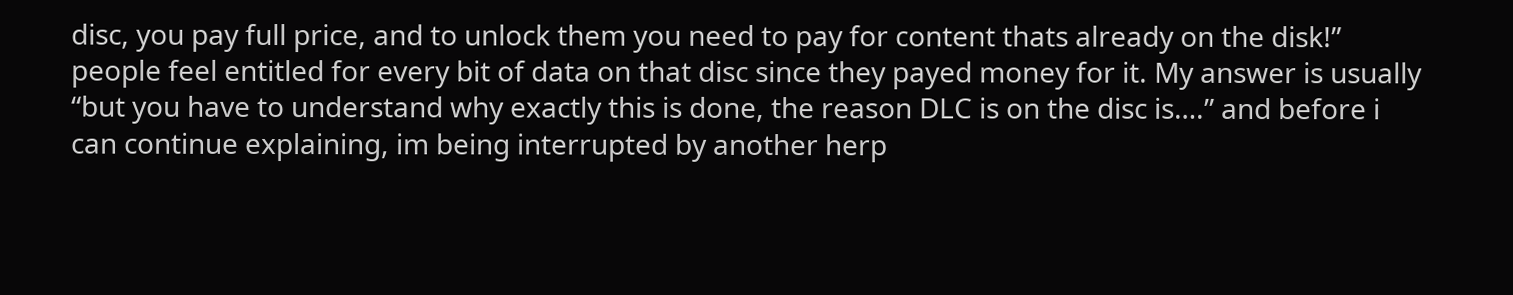disc, you pay full price, and to unlock them you need to pay for content thats already on the disk!” people feel entitled for every bit of data on that disc since they payed money for it. My answer is usually “but you have to understand why exactly this is done, the reason DLC is on the disc is….” and before i can continue explaining, im being interrupted by another herp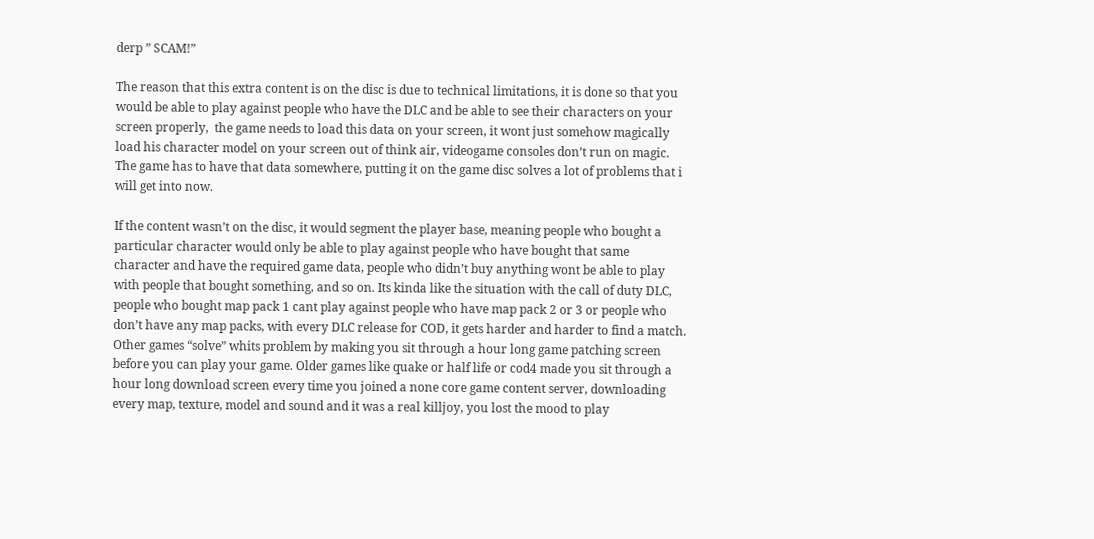derp ” SCAM!”

The reason that this extra content is on the disc is due to technical limitations, it is done so that you would be able to play against people who have the DLC and be able to see their characters on your screen properly,  the game needs to load this data on your screen, it wont just somehow magically load his character model on your screen out of think air, videogame consoles don’t run on magic. The game has to have that data somewhere, putting it on the game disc solves a lot of problems that i will get into now.

If the content wasn’t on the disc, it would segment the player base, meaning people who bought a particular character would only be able to play against people who have bought that same character and have the required game data, people who didn’t buy anything wont be able to play with people that bought something, and so on. Its kinda like the situation with the call of duty DLC, people who bought map pack 1 cant play against people who have map pack 2 or 3 or people who don’t have any map packs, with every DLC release for COD, it gets harder and harder to find a match. Other games “solve” whits problem by making you sit through a hour long game patching screen before you can play your game. Older games like quake or half life or cod4 made you sit through a hour long download screen every time you joined a none core game content server, downloading every map, texture, model and sound and it was a real killjoy, you lost the mood to play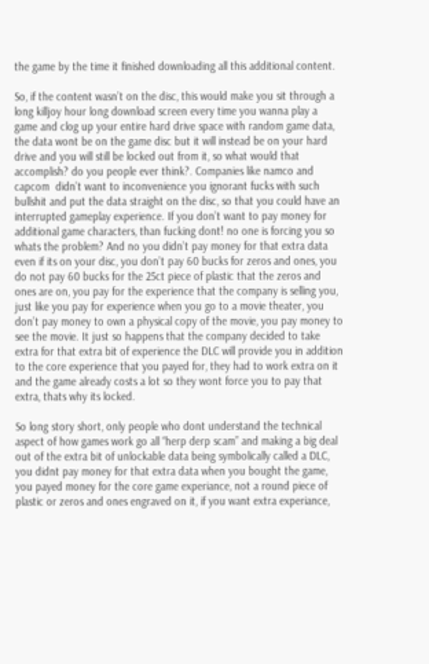the game by the time it finished downloading all this additional content.

So, if the content wasn’t on the disc, this would make you sit through a long killjoy hour long download screen every time you wanna play a game and clog up your entire hard drive space with random game data, the data wont be on the game disc but it will instead be on your hard drive and you will still be locked out from it, so what would that accomplish? do you people ever think?. Companies like namco and capcom  didn’t want to inconvenience you ignorant fucks with such bullshit and put the data straight on the disc, so that you could have an interrupted gameplay experience. If you don’t want to pay money for additional game characters, than fucking dont! no one is forcing you so whats the problem? And no you didn’t pay money for that extra data even if its on your disc, you don’t pay 60 bucks for zeros and ones, you do not pay 60 bucks for the 25ct piece of plastic that the zeros and ones are on, you pay for the experience that the company is selling you, just like you pay for experience when you go to a movie theater, you don’t pay money to own a physical copy of the movie, you pay money to see the movie. It just so happens that the company decided to take extra for that extra bit of experience the DLC will provide you in addition to the core experience that you payed for, they had to work extra on it and the game already costs a lot so they wont force you to pay that extra, thats why its locked.

So long story short, only people who dont understand the technical aspect of how games work go all “herp derp scam” and making a big deal out of the extra bit of unlockable data being symbolically called a DLC, you didnt pay money for that extra data when you bought the game, you payed money for the core game experiance, not a round piece of plastic or zeros and ones engraved on it, if you want extra experiance,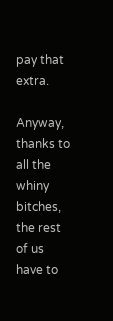pay that extra.

Anyway, thanks to all the whiny bitches, the rest of us have to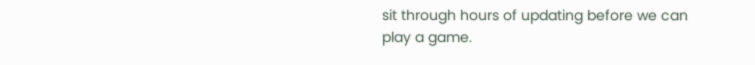sit through hours of updating before we can play a game.